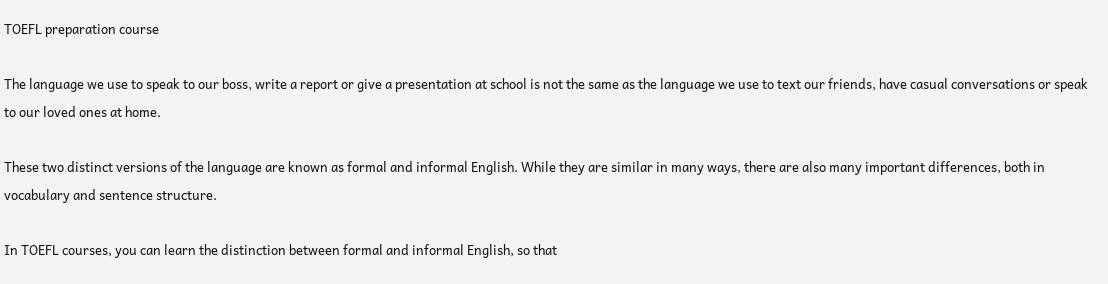TOEFL preparation course

The language we use to speak to our boss, write a report or give a presentation at school is not the same as the language we use to text our friends, have casual conversations or speak to our loved ones at home.

These two distinct versions of the language are known as formal and informal English. While they are similar in many ways, there are also many important differences, both in vocabulary and sentence structure.

In TOEFL courses, you can learn the distinction between formal and informal English, so that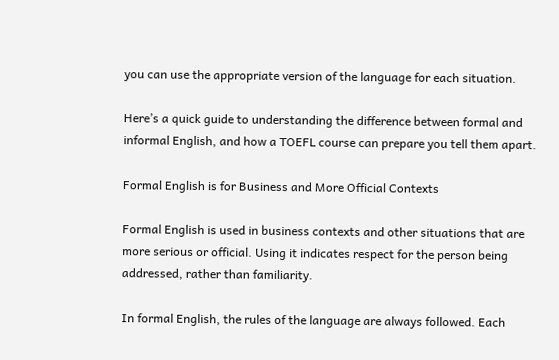you can use the appropriate version of the language for each situation.

Here’s a quick guide to understanding the difference between formal and informal English, and how a TOEFL course can prepare you tell them apart.

Formal English is for Business and More Official Contexts

Formal English is used in business contexts and other situations that are more serious or official. Using it indicates respect for the person being addressed, rather than familiarity.

In formal English, the rules of the language are always followed. Each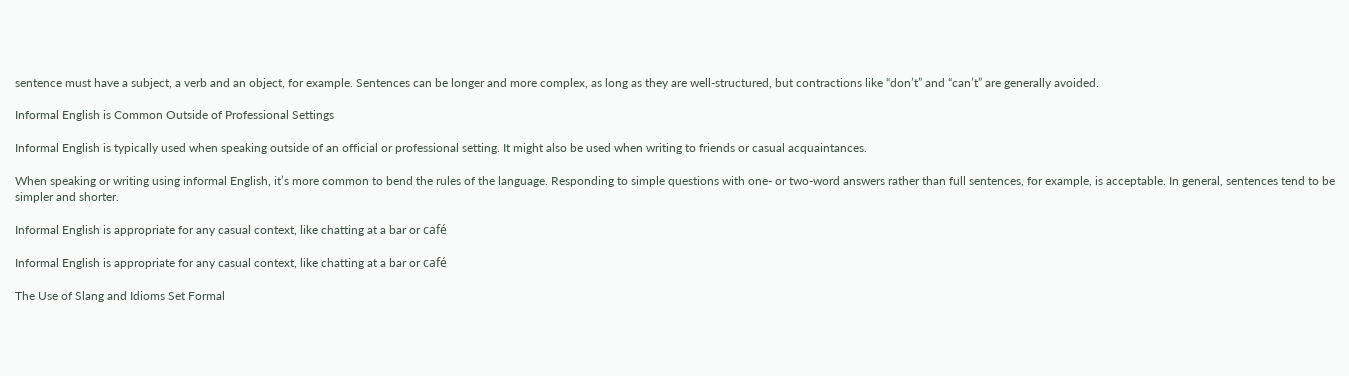sentence must have a subject, a verb and an object, for example. Sentences can be longer and more complex, as long as they are well-structured, but contractions like “don’t” and “can’t” are generally avoided.

Informal English is Common Outside of Professional Settings

Informal English is typically used when speaking outside of an official or professional setting. It might also be used when writing to friends or casual acquaintances.

When speaking or writing using informal English, it’s more common to bend the rules of the language. Responding to simple questions with one- or two-word answers rather than full sentences, for example, is acceptable. In general, sentences tend to be simpler and shorter.

Informal English is appropriate for any casual context, like chatting at a bar or café

Informal English is appropriate for any casual context, like chatting at a bar or café

The Use of Slang and Idioms Set Formal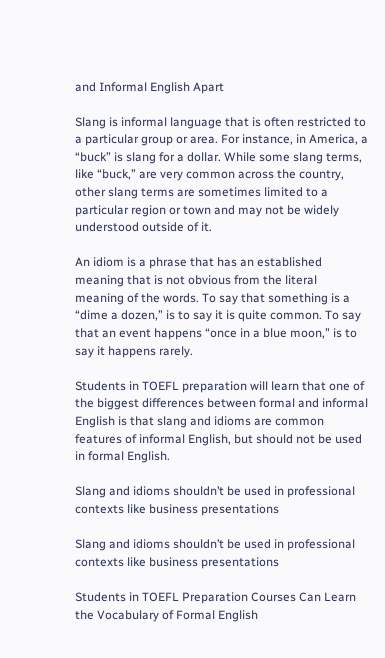and Informal English Apart

Slang is informal language that is often restricted to a particular group or area. For instance, in America, a “buck” is slang for a dollar. While some slang terms, like “buck,” are very common across the country, other slang terms are sometimes limited to a particular region or town and may not be widely understood outside of it.

An idiom is a phrase that has an established meaning that is not obvious from the literal meaning of the words. To say that something is a “dime a dozen,” is to say it is quite common. To say that an event happens “once in a blue moon,” is to say it happens rarely.

Students in TOEFL preparation will learn that one of the biggest differences between formal and informal English is that slang and idioms are common features of informal English, but should not be used in formal English.

Slang and idioms shouldn’t be used in professional contexts like business presentations

Slang and idioms shouldn’t be used in professional contexts like business presentations

Students in TOEFL Preparation Courses Can Learn the Vocabulary of Formal English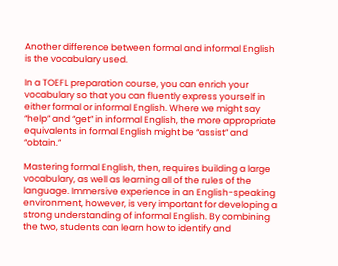Another difference between formal and informal English is the vocabulary used.

In a TOEFL preparation course, you can enrich your vocabulary so that you can fluently express yourself in either formal or informal English. Where we might say “help” and “get” in informal English, the more appropriate equivalents in formal English might be “assist” and “obtain.”

Mastering formal English, then, requires building a large vocabulary, as well as learning all of the rules of the language. Immersive experience in an English-speaking environment, however, is very important for developing a strong understanding of informal English. By combining the two, students can learn how to identify and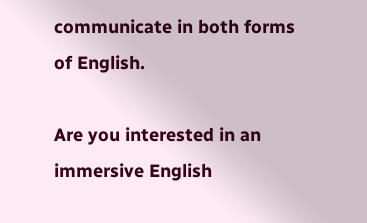communicate in both forms of English.

Are you interested in an immersive English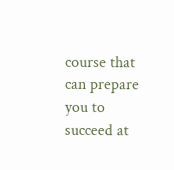course that can prepare you to succeed at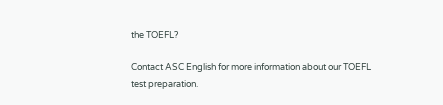the TOEFL?

Contact ASC English for more information about our TOEFL test preparation.